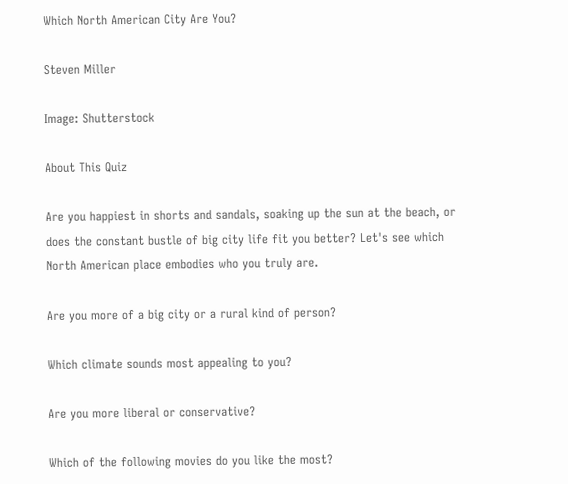Which North American City Are You?

Steven Miller

Image: Shutterstock

About This Quiz

Are you happiest in shorts and sandals, soaking up the sun at the beach, or does the constant bustle of big city life fit you better? Let's see which North American place embodies who you truly are.

Are you more of a big city or a rural kind of person?

Which climate sounds most appealing to you?

Are you more liberal or conservative?

Which of the following movies do you like the most?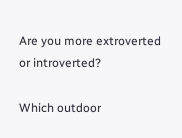Are you more extroverted or introverted?

Which outdoor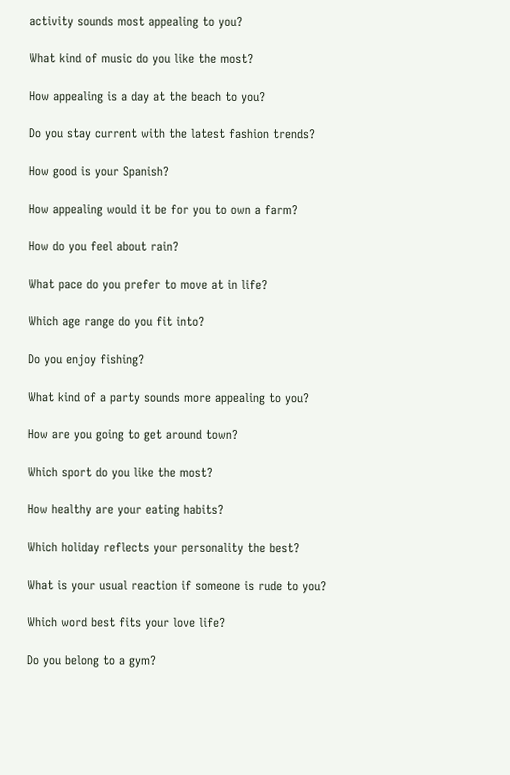activity sounds most appealing to you?

What kind of music do you like the most?

How appealing is a day at the beach to you?

Do you stay current with the latest fashion trends?

How good is your Spanish?

How appealing would it be for you to own a farm?

How do you feel about rain?

What pace do you prefer to move at in life?

Which age range do you fit into?

Do you enjoy fishing?

What kind of a party sounds more appealing to you?

How are you going to get around town?

Which sport do you like the most?

How healthy are your eating habits?

Which holiday reflects your personality the best?

What is your usual reaction if someone is rude to you?

Which word best fits your love life?

Do you belong to a gym?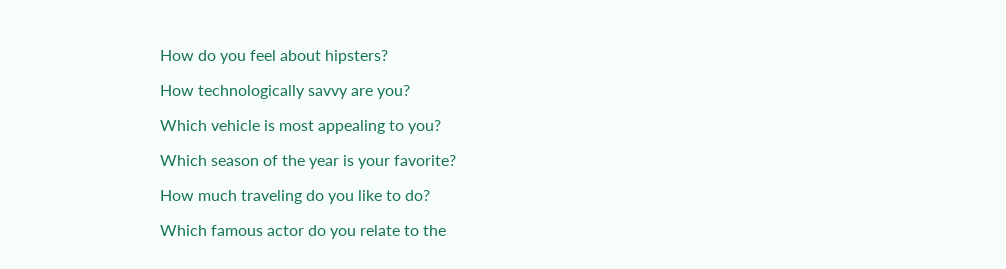How do you feel about hipsters?

How technologically savvy are you?

Which vehicle is most appealing to you?

Which season of the year is your favorite?

How much traveling do you like to do?

Which famous actor do you relate to the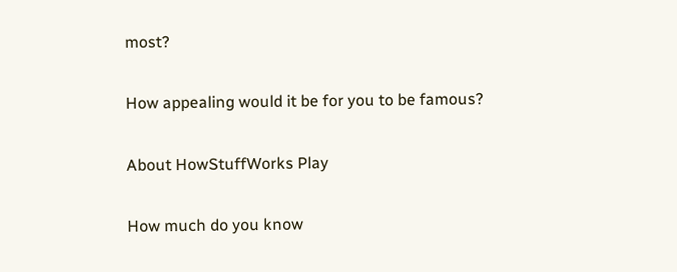most?

How appealing would it be for you to be famous?

About HowStuffWorks Play

How much do you know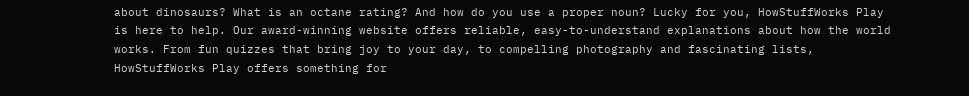about dinosaurs? What is an octane rating? And how do you use a proper noun? Lucky for you, HowStuffWorks Play is here to help. Our award-winning website offers reliable, easy-to-understand explanations about how the world works. From fun quizzes that bring joy to your day, to compelling photography and fascinating lists, HowStuffWorks Play offers something for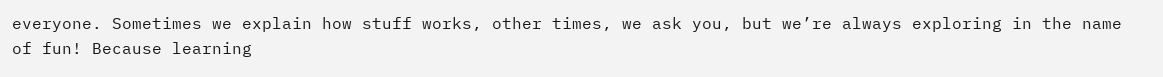everyone. Sometimes we explain how stuff works, other times, we ask you, but we’re always exploring in the name of fun! Because learning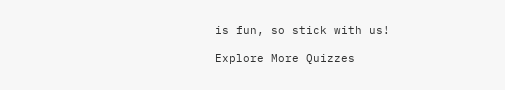is fun, so stick with us!

Explore More Quizzes